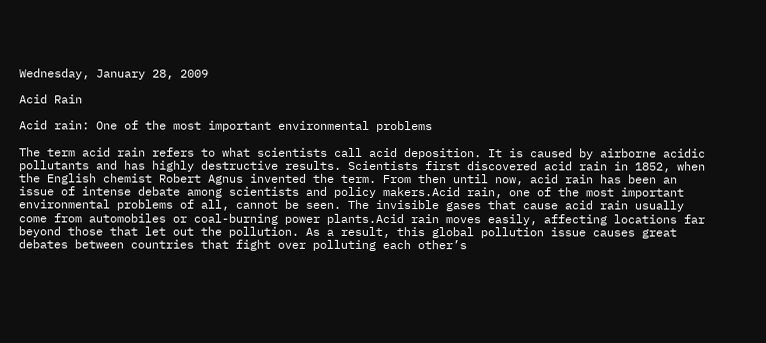Wednesday, January 28, 2009

Acid Rain

Acid rain: One of the most important environmental problems

The term acid rain refers to what scientists call acid deposition. It is caused by airborne acidic pollutants and has highly destructive results. Scientists first discovered acid rain in 1852, when the English chemist Robert Agnus invented the term. From then until now, acid rain has been an issue of intense debate among scientists and policy makers.Acid rain, one of the most important environmental problems of all, cannot be seen. The invisible gases that cause acid rain usually come from automobiles or coal-burning power plants.Acid rain moves easily, affecting locations far beyond those that let out the pollution. As a result, this global pollution issue causes great debates between countries that fight over polluting each other’s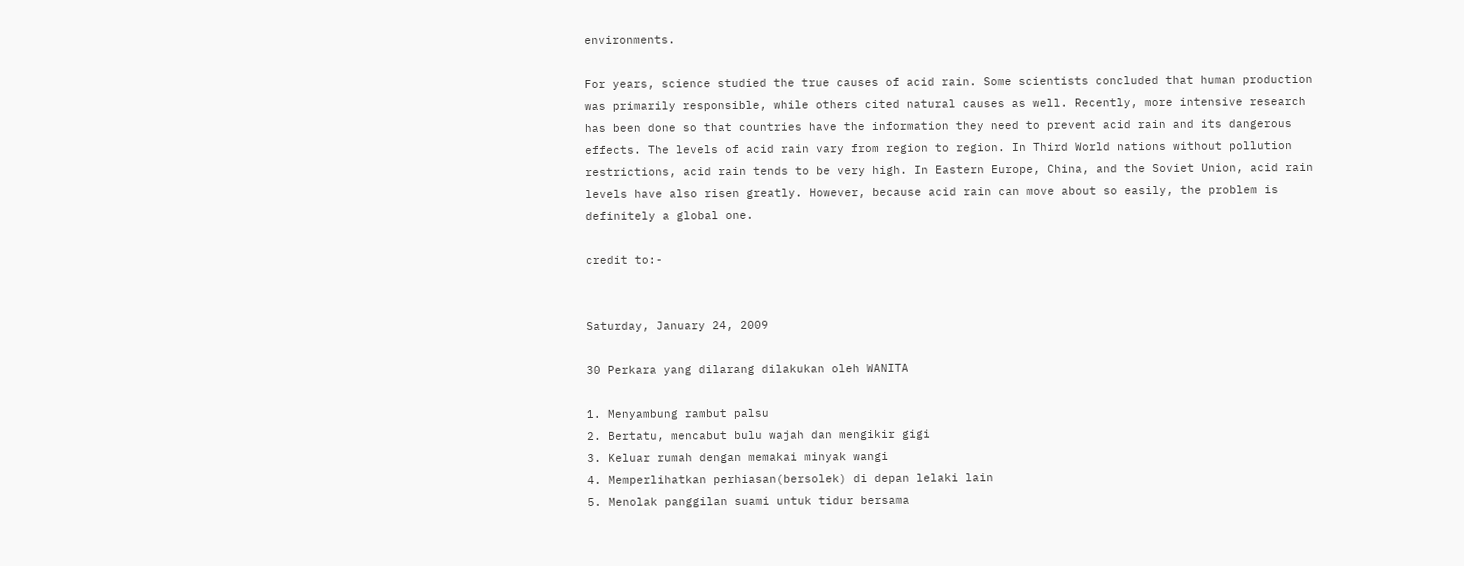environments.

For years, science studied the true causes of acid rain. Some scientists concluded that human production was primarily responsible, while others cited natural causes as well. Recently, more intensive research has been done so that countries have the information they need to prevent acid rain and its dangerous effects. The levels of acid rain vary from region to region. In Third World nations without pollution restrictions, acid rain tends to be very high. In Eastern Europe, China, and the Soviet Union, acid rain levels have also risen greatly. However, because acid rain can move about so easily, the problem is definitely a global one.

credit to:-


Saturday, January 24, 2009

30 Perkara yang dilarang dilakukan oleh WANITA

1. Menyambung rambut palsu
2. Bertatu, mencabut bulu wajah dan mengikir gigi
3. Keluar rumah dengan memakai minyak wangi
4. Memperlihatkan perhiasan(bersolek) di depan lelaki lain
5. Menolak panggilan suami untuk tidur bersama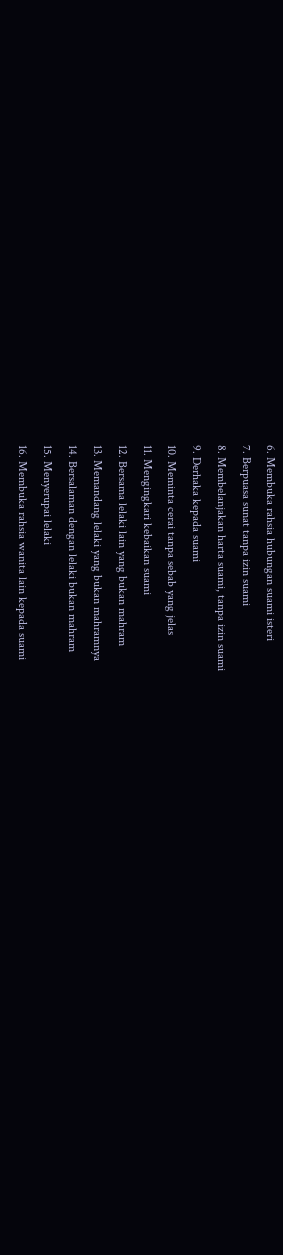6. Membuka rahsia hubungan suami isteri
7. Berpuasa sunat tanpa izin suami
8. Membelanjakan harta suami, tanpa izin suami
9. Derhaka kepada suami
10. Meminta cerai tanpa sebab yang jelas
11. Mengingkari kebaikan suami
12. Bersama lelaki lain yang bukan mahram
13. Memandang lelaki yang bukan mahramnya
14. Bersalaman dengan lelaki bukan mahram
15. Menyerupai lelaki
16. Membuka rahsia wanita lain kepada suami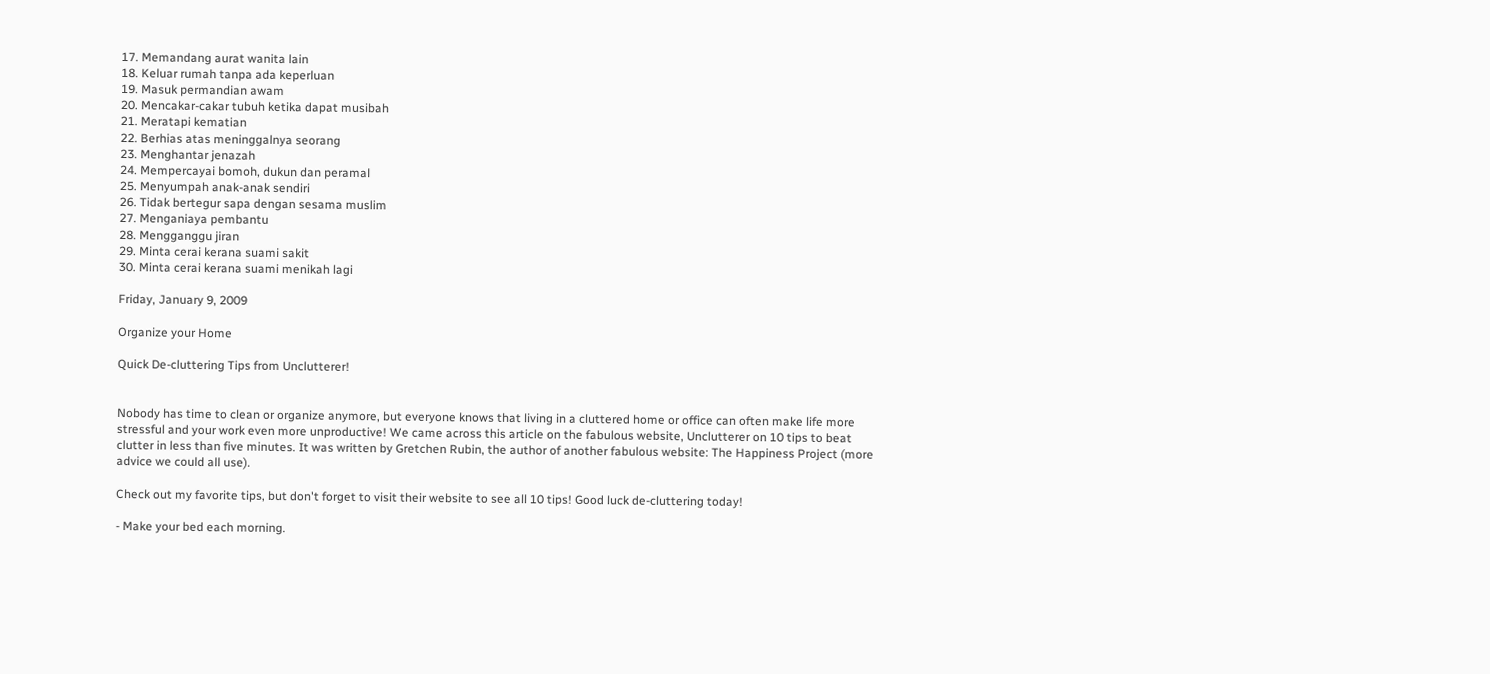17. Memandang aurat wanita lain
18. Keluar rumah tanpa ada keperluan
19. Masuk permandian awam
20. Mencakar-cakar tubuh ketika dapat musibah
21. Meratapi kematian
22. Berhias atas meninggalnya seorang
23. Menghantar jenazah
24. Mempercayai bomoh, dukun dan peramal
25. Menyumpah anak-anak sendiri
26. Tidak bertegur sapa dengan sesama muslim
27. Menganiaya pembantu
28. Mengganggu jiran
29. Minta cerai kerana suami sakit
30. Minta cerai kerana suami menikah lagi

Friday, January 9, 2009

Organize your Home

Quick De-cluttering Tips from Unclutterer!


Nobody has time to clean or organize anymore, but everyone knows that living in a cluttered home or office can often make life more stressful and your work even more unproductive! We came across this article on the fabulous website, Unclutterer on 10 tips to beat clutter in less than five minutes. It was written by Gretchen Rubin, the author of another fabulous website: The Happiness Project (more advice we could all use).

Check out my favorite tips, but don't forget to visit their website to see all 10 tips! Good luck de-cluttering today!

- Make your bed each morning.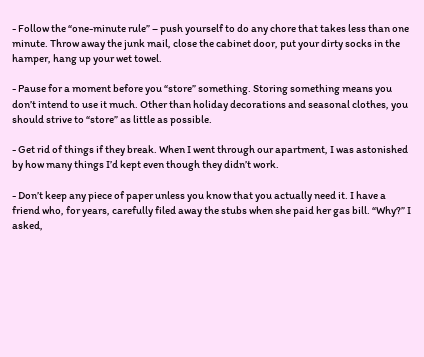- Follow the “one-minute rule” – push yourself to do any chore that takes less than one minute. Throw away the junk mail, close the cabinet door, put your dirty socks in the hamper, hang up your wet towel.

- Pause for a moment before you “store” something. Storing something means you don’t intend to use it much. Other than holiday decorations and seasonal clothes, you should strive to “store” as little as possible.

- Get rid of things if they break. When I went through our apartment, I was astonished by how many things I’d kept even though they didn’t work.

- Don’t keep any piece of paper unless you know that you actually need it. I have a friend who, for years, carefully filed away the stubs when she paid her gas bill. “Why?” I asked,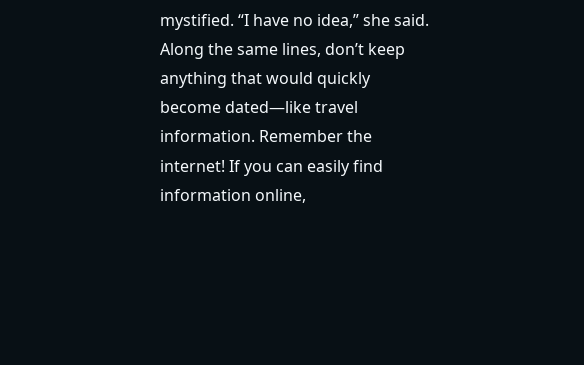mystified. “I have no idea,” she said. Along the same lines, don’t keep anything that would quickly become dated—like travel information. Remember the internet! If you can easily find information online,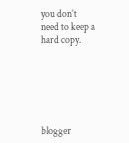you don’t need to keep a hard copy.






blogger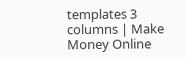templates 3 columns | Make Money Online